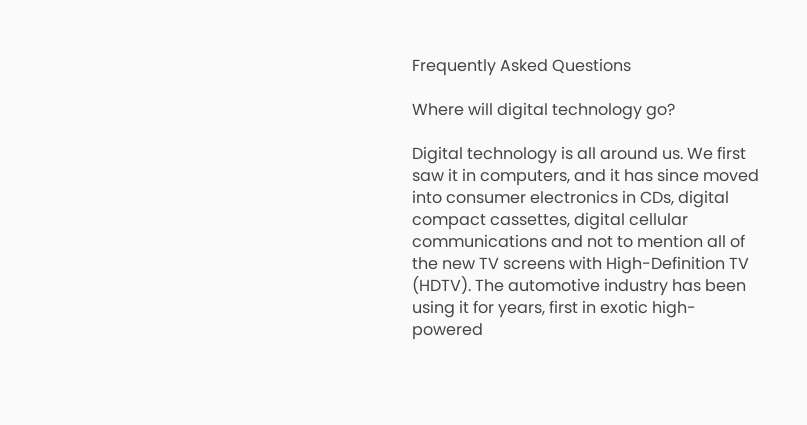Frequently Asked Questions

Where will digital technology go?

Digital technology is all around us. We first saw it in computers, and it has since moved into consumer electronics in CDs, digital compact cassettes, digital cellular communications and not to mention all of the new TV screens with High-Definition TV (HDTV). The automotive industry has been using it for years, first in exotic high-powered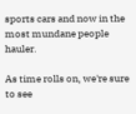sports cars and now in the most mundane people hauler.

As time rolls on, we're sure to see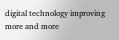digital technology improving more and more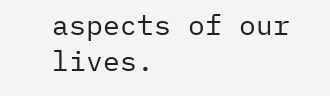aspects of our lives.